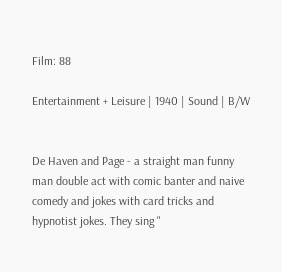Film: 88

Entertainment + Leisure | 1940 | Sound | B/W


De Haven and Page - a straight man funny man double act with comic banter and naive comedy and jokes with card tricks and hypnotist jokes. They sing "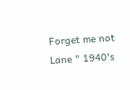Forget me not Lane " 1940's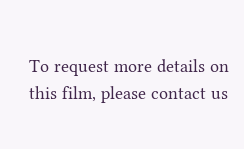To request more details on this film, please contact us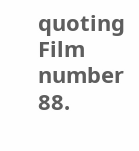quoting Film number 88.